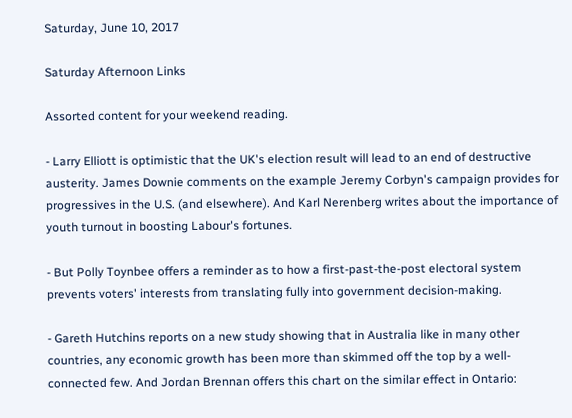Saturday, June 10, 2017

Saturday Afternoon Links

Assorted content for your weekend reading.

- Larry Elliott is optimistic that the UK's election result will lead to an end of destructive austerity. James Downie comments on the example Jeremy Corbyn's campaign provides for progressives in the U.S. (and elsewhere). And Karl Nerenberg writes about the importance of youth turnout in boosting Labour's fortunes.

- But Polly Toynbee offers a reminder as to how a first-past-the-post electoral system prevents voters' interests from translating fully into government decision-making.

- Gareth Hutchins reports on a new study showing that in Australia like in many other countries, any economic growth has been more than skimmed off the top by a well-connected few. And Jordan Brennan offers this chart on the similar effect in Ontario: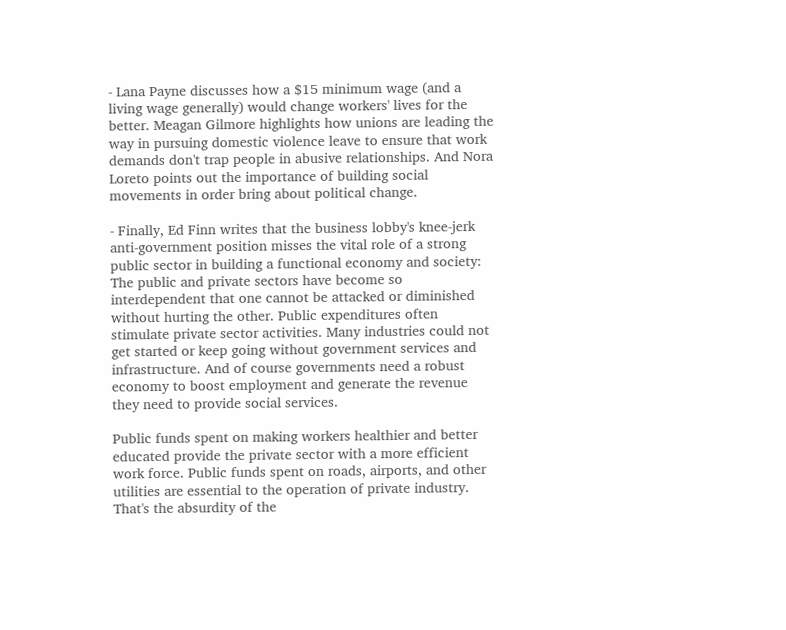- Lana Payne discusses how a $15 minimum wage (and a living wage generally) would change workers' lives for the better. Meagan Gilmore highlights how unions are leading the way in pursuing domestic violence leave to ensure that work demands don't trap people in abusive relationships. And Nora Loreto points out the importance of building social movements in order bring about political change.

- Finally, Ed Finn writes that the business lobby's knee-jerk anti-government position misses the vital role of a strong public sector in building a functional economy and society:
The public and private sectors have become so interdependent that one cannot be attacked or diminished without hurting the other. Public expenditures often stimulate private sector activities. Many industries could not get started or keep going without government services and infrastructure. And of course governments need a robust economy to boost employment and generate the revenue they need to provide social services.

Public funds spent on making workers healthier and better educated provide the private sector with a more efficient work force. Public funds spent on roads, airports, and other utilities are essential to the operation of private industry.
That's the absurdity of the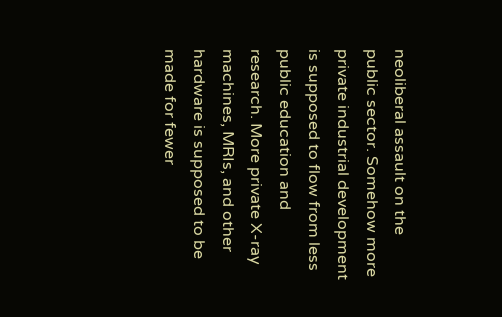neoliberal assault on the public sector. Somehow more private industrial development is supposed to flow from less public education and research. More private X-ray machines, MRIs, and other hardware is supposed to be made for fewer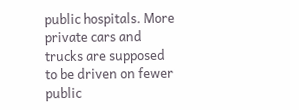public hospitals. More private cars and trucks are supposed to be driven on fewer public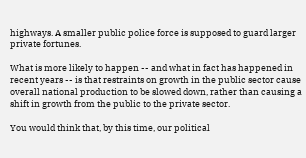highways. A smaller public police force is supposed to guard larger private fortunes.

What is more likely to happen -- and what in fact has happened in recent years -- is that restraints on growth in the public sector cause overall national production to be slowed down, rather than causing a shift in growth from the public to the private sector.

You would think that, by this time, our political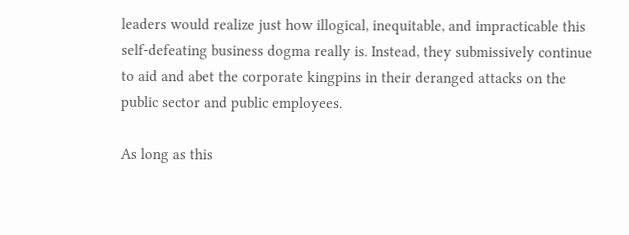leaders would realize just how illogical, inequitable, and impracticable this self-defeating business dogma really is. Instead, they submissively continue to aid and abet the corporate kingpins in their deranged attacks on the public sector and public employees.

As long as this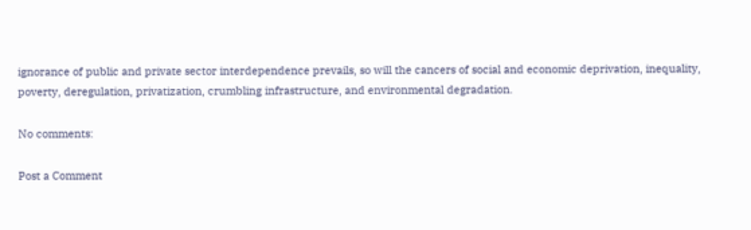ignorance of public and private sector interdependence prevails, so will the cancers of social and economic deprivation, inequality, poverty, deregulation, privatization, crumbling infrastructure, and environmental degradation.

No comments:

Post a Comment